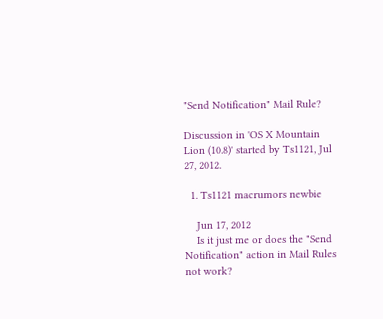"Send Notification" Mail Rule?

Discussion in 'OS X Mountain Lion (10.8)' started by Ts1121, Jul 27, 2012.

  1. Ts1121 macrumors newbie

    Jun 17, 2012
    Is it just me or does the "Send Notification" action in Mail Rules not work?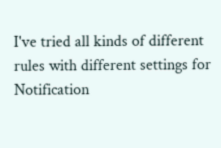I've tried all kinds of different rules with different settings for Notification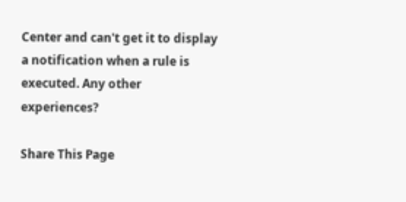Center and can't get it to display a notification when a rule is executed. Any other experiences?

Share This Page